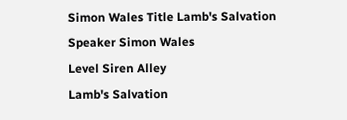Simon Wales Title Lamb's Salvation
Speaker Simon Wales
Level Siren Alley
Lamb's Salvation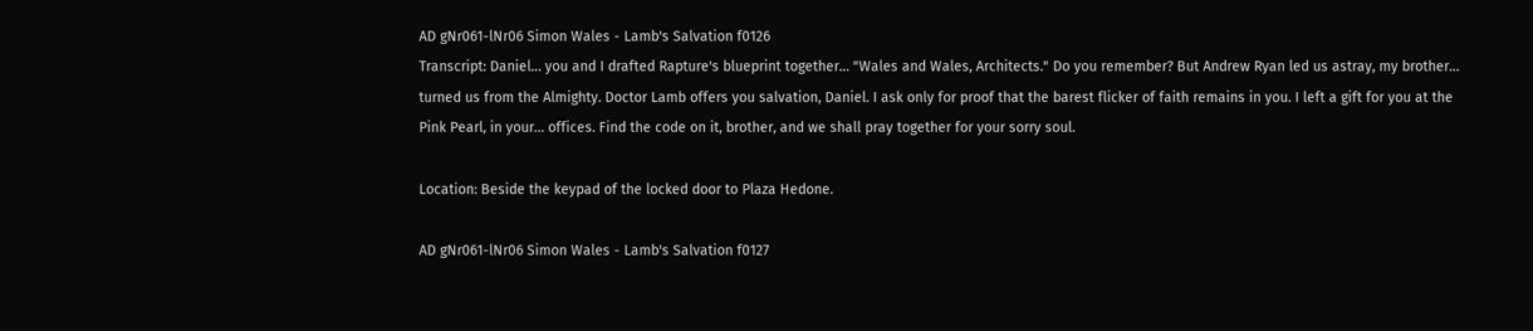AD gNr061-lNr06 Simon Wales - Lamb's Salvation f0126
Transcript: Daniel… you and I drafted Rapture's blueprint together… "Wales and Wales, Architects." Do you remember? But Andrew Ryan led us astray, my brother… turned us from the Almighty. Doctor Lamb offers you salvation, Daniel. I ask only for proof that the barest flicker of faith remains in you. I left a gift for you at the Pink Pearl, in your… offices. Find the code on it, brother, and we shall pray together for your sorry soul.

Location: Beside the keypad of the locked door to Plaza Hedone.

AD gNr061-lNr06 Simon Wales - Lamb's Salvation f0127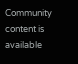Community content is available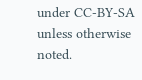under CC-BY-SA unless otherwise noted.